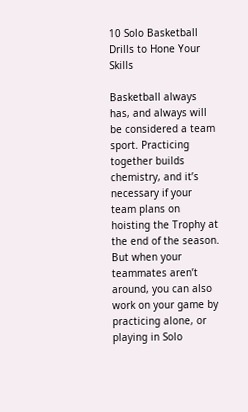10 Solo Basketball Drills to Hone Your Skills

Basketball always has, and always will be considered a team sport. Practicing together builds chemistry, and it’s necessary if your team plans on hoisting the Trophy at the end of the season. But when your teammates aren’t around, you can also work on your game by practicing alone, or playing in Solo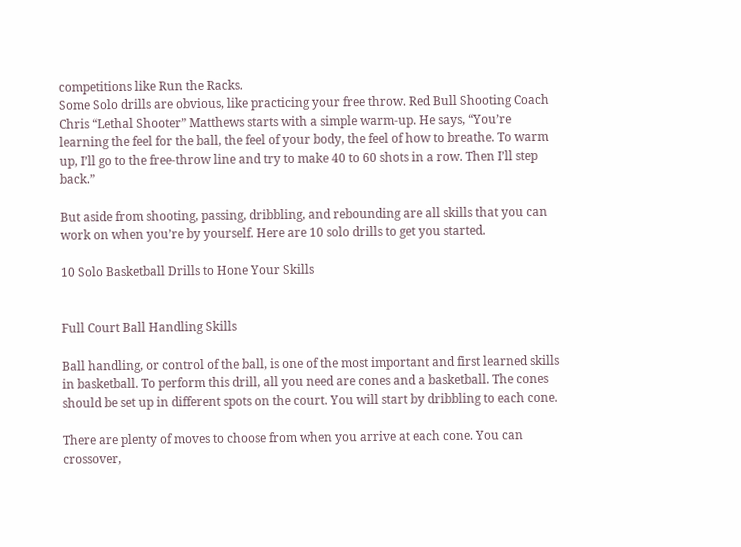competitions like Run the Racks.
Some Solo drills are obvious, like practicing your free throw. Red Bull Shooting Coach Chris “Lethal Shooter” Matthews starts with a simple warm-up. He says, “You’re learning the feel for the ball, the feel of your body, the feel of how to breathe. To warm up, I’ll go to the free-throw line and try to make 40 to 60 shots in a row. Then I’ll step back.”

But aside from shooting, passing, dribbling, and rebounding are all skills that you can work on when you’re by yourself. Here are 10 solo drills to get you started.

10 Solo Basketball Drills to Hone Your Skills


Full Court Ball Handling Skills

Ball handling, or control of the ball, is one of the most important and first learned skills in basketball. To perform this drill, all you need are cones and a basketball. The cones should be set up in different spots on the court. You will start by dribbling to each cone.

There are plenty of moves to choose from when you arrive at each cone. You can crossover,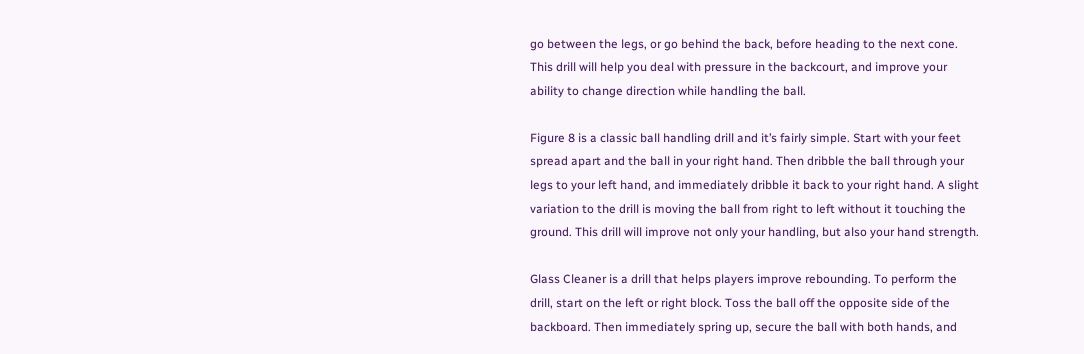go between the legs, or go behind the back, before heading to the next cone. This drill will help you deal with pressure in the backcourt, and improve your ability to change direction while handling the ball.

Figure 8 is a classic ball handling drill and it’s fairly simple. Start with your feet spread apart and the ball in your right hand. Then dribble the ball through your legs to your left hand, and immediately dribble it back to your right hand. A slight variation to the drill is moving the ball from right to left without it touching the ground. This drill will improve not only your handling, but also your hand strength.

Glass Cleaner is a drill that helps players improve rebounding. To perform the drill, start on the left or right block. Toss the ball off the opposite side of the backboard. Then immediately spring up, secure the ball with both hands, and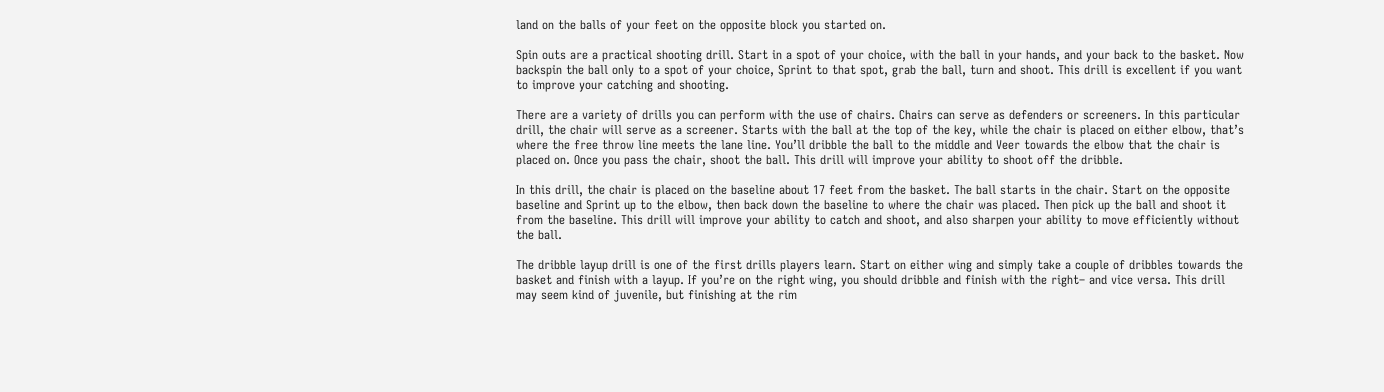land on the balls of your feet on the opposite block you started on.

Spin outs are a practical shooting drill. Start in a spot of your choice, with the ball in your hands, and your back to the basket. Now backspin the ball only to a spot of your choice, Sprint to that spot, grab the ball, turn and shoot. This drill is excellent if you want to improve your catching and shooting.

There are a variety of drills you can perform with the use of chairs. Chairs can serve as defenders or screeners. In this particular drill, the chair will serve as a screener. Starts with the ball at the top of the key, while the chair is placed on either elbow, that’s where the free throw line meets the lane line. You’ll dribble the ball to the middle and Veer towards the elbow that the chair is placed on. Once you pass the chair, shoot the ball. This drill will improve your ability to shoot off the dribble.

In this drill, the chair is placed on the baseline about 17 feet from the basket. The ball starts in the chair. Start on the opposite baseline and Sprint up to the elbow, then back down the baseline to where the chair was placed. Then pick up the ball and shoot it from the baseline. This drill will improve your ability to catch and shoot, and also sharpen your ability to move efficiently without the ball.

The dribble layup drill is one of the first drills players learn. Start on either wing and simply take a couple of dribbles towards the basket and finish with a layup. If you’re on the right wing, you should dribble and finish with the right– and vice versa. This drill may seem kind of juvenile, but finishing at the rim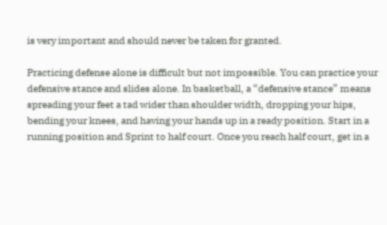is very important and should never be taken for granted.

Practicing defense alone is difficult but not impossible. You can practice your defensive stance and slides alone. In basketball, a “defensive stance” means spreading your feet a tad wider than shoulder width, dropping your hips, bending your knees, and having your hands up in a ready position. Start in a running position and Sprint to half court. Once you reach half court, get in a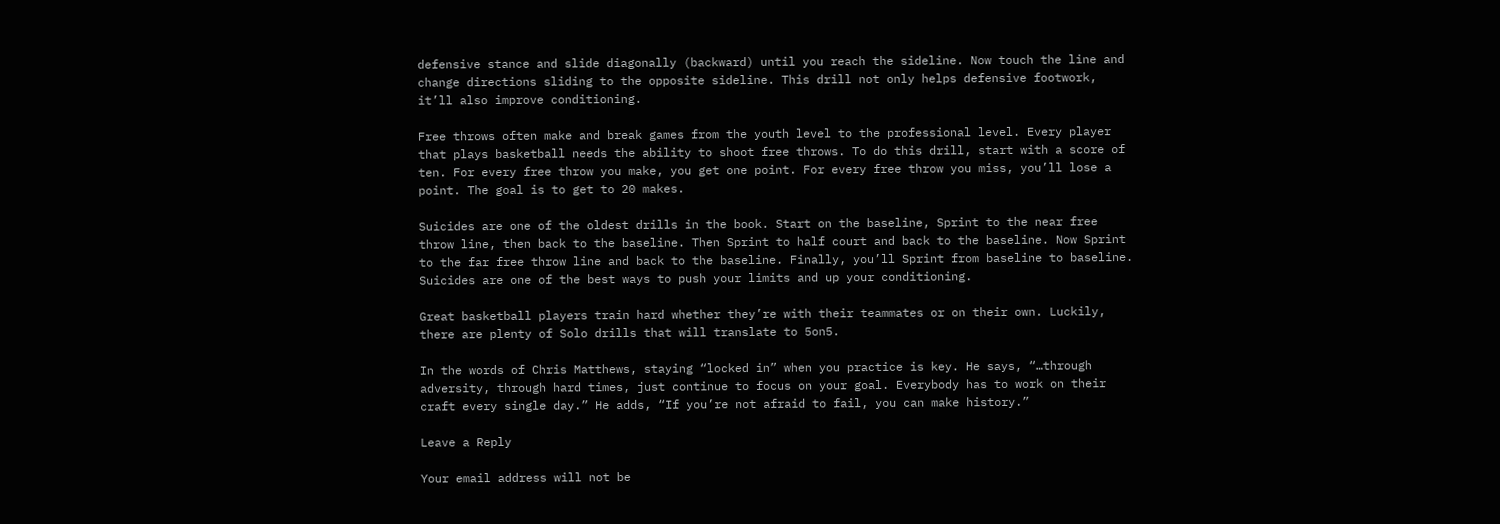defensive stance and slide diagonally (backward) until you reach the sideline. Now touch the line and change directions sliding to the opposite sideline. This drill not only helps defensive footwork, it’ll also improve conditioning.

Free throws often make and break games from the youth level to the professional level. Every player that plays basketball needs the ability to shoot free throws. To do this drill, start with a score of ten. For every free throw you make, you get one point. For every free throw you miss, you’ll lose a point. The goal is to get to 20 makes.

Suicides are one of the oldest drills in the book. Start on the baseline, Sprint to the near free throw line, then back to the baseline. Then Sprint to half court and back to the baseline. Now Sprint to the far free throw line and back to the baseline. Finally, you’ll Sprint from baseline to baseline. Suicides are one of the best ways to push your limits and up your conditioning.

Great basketball players train hard whether they’re with their teammates or on their own. Luckily, there are plenty of Solo drills that will translate to 5on5.

In the words of Chris Matthews, staying “locked in” when you practice is key. He says, “…through adversity, through hard times, just continue to focus on your goal. Everybody has to work on their craft every single day.” He adds, “If you’re not afraid to fail, you can make history.”

Leave a Reply

Your email address will not be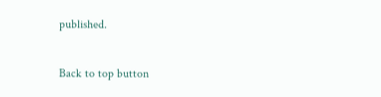published.

Back to top button